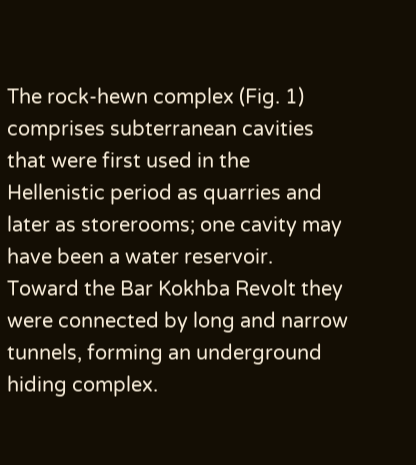The rock-hewn complex (Fig. 1) comprises subterranean cavities that were first used in the Hellenistic period as quarries and later as storerooms; one cavity may have been a water reservoir. Toward the Bar Kokhba Revolt they were connected by long and narrow tunnels, forming an underground hiding complex.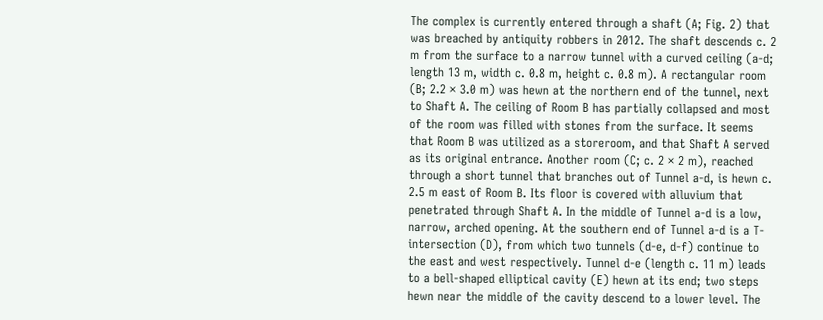The complex is currently entered through a shaft (A; Fig. 2) that was breached by antiquity robbers in 2012. The shaft descends c. 2 m from the surface to a narrow tunnel with a curved ceiling (a-d; length 13 m, width c. 0.8 m, height c. 0.8 m). A rectangular room (B; 2.2 × 3.0 m) was hewn at the northern end of the tunnel, next to Shaft A. The ceiling of Room B has partially collapsed and most of the room was filled with stones from the surface. It seems that Room B was utilized as a storeroom, and that Shaft A served as its original entrance. Another room (C; c. 2 × 2 m), reached through a short tunnel that branches out of Tunnel a-d, is hewn c. 2.5 m east of Room B. Its floor is covered with alluvium that penetrated through Shaft A. In the middle of Tunnel a-d is a low, narrow, arched opening. At the southern end of Tunnel a-d is a T-intersection (D), from which two tunnels (d-e, d-f) continue to the east and west respectively. Tunnel d-e (length c. 11 m) leads to a bell-shaped elliptical cavity (E) hewn at its end; two steps hewn near the middle of the cavity descend to a lower level. The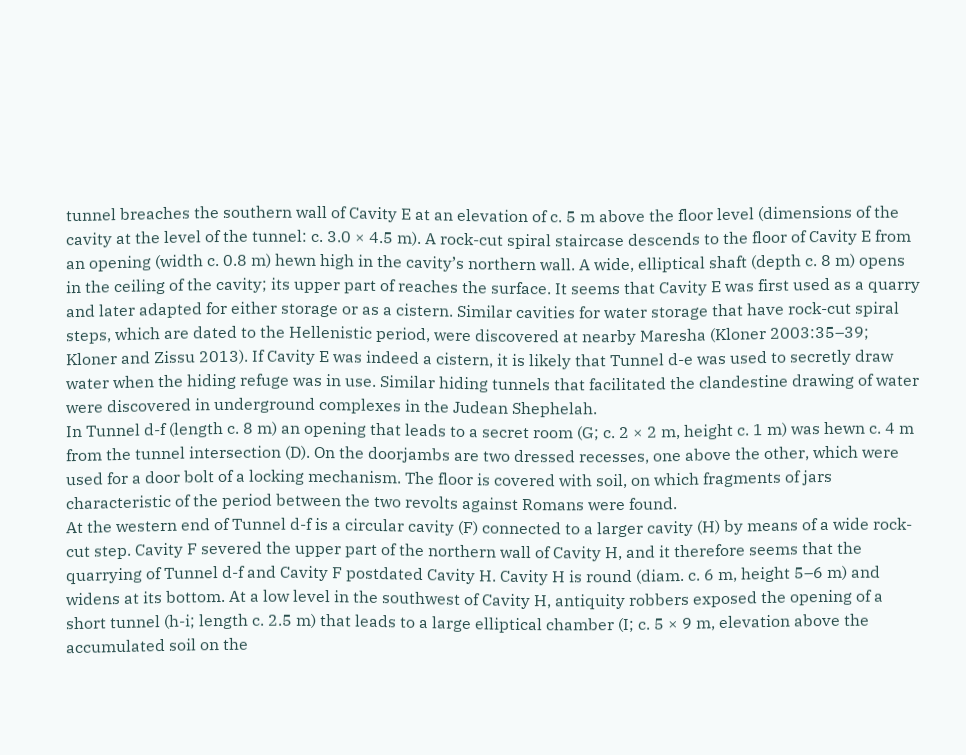tunnel breaches the southern wall of Cavity E at an elevation of c. 5 m above the floor level (dimensions of the cavity at the level of the tunnel: c. 3.0 × 4.5 m). A rock-cut spiral staircase descends to the floor of Cavity E from an opening (width c. 0.8 m) hewn high in the cavity’s northern wall. A wide, elliptical shaft (depth c. 8 m) opens in the ceiling of the cavity; its upper part of reaches the surface. It seems that Cavity E was first used as a quarry and later adapted for either storage or as a cistern. Similar cavities for water storage that have rock-cut spiral steps, which are dated to the Hellenistic period, were discovered at nearby Maresha (Kloner 2003:35–39; Kloner and Zissu 2013). If Cavity E was indeed a cistern, it is likely that Tunnel d-e was used to secretly draw water when the hiding refuge was in use. Similar hiding tunnels that facilitated the clandestine drawing of water were discovered in underground complexes in the Judean Shephelah.
In Tunnel d-f (length c. 8 m) an opening that leads to a secret room (G; c. 2 × 2 m, height c. 1 m) was hewn c. 4 m from the tunnel intersection (D). On the doorjambs are two dressed recesses, one above the other, which were used for a door bolt of a locking mechanism. The floor is covered with soil, on which fragments of jars characteristic of the period between the two revolts against Romans were found.
At the western end of Tunnel d-f is a circular cavity (F) connected to a larger cavity (H) by means of a wide rock-cut step. Cavity F severed the upper part of the northern wall of Cavity H, and it therefore seems that the quarrying of Tunnel d-f and Cavity F postdated Cavity H. Cavity H is round (diam. c. 6 m, height 5–6 m) and widens at its bottom. At a low level in the southwest of Cavity H, antiquity robbers exposed the opening of a short tunnel (h-i; length c. 2.5 m) that leads to a large elliptical chamber (I; c. 5 × 9 m, elevation above the accumulated soil on the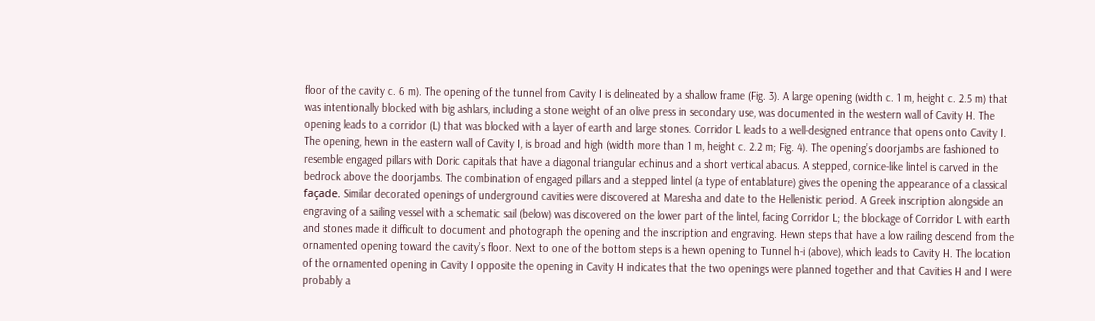floor of the cavity c. 6 m). The opening of the tunnel from Cavity I is delineated by a shallow frame (Fig. 3). A large opening (width c. 1 m, height c. 2.5 m) that was intentionally blocked with big ashlars, including a stone weight of an olive press in secondary use, was documented in the western wall of Cavity H. The opening leads to a corridor (L) that was blocked with a layer of earth and large stones. Corridor L leads to a well-designed entrance that opens onto Cavity I. The opening, hewn in the eastern wall of Cavity I, is broad and high (width more than 1 m, height c. 2.2 m; Fig. 4). The opening’s doorjambs are fashioned to resemble engaged pillars with Doric capitals that have a diagonal triangular echinus and a short vertical abacus. A stepped, cornice-like lintel is carved in the bedrock above the doorjambs. The combination of engaged pillars and a stepped lintel (a type of entablature) gives the opening the appearance of a classical façade. Similar decorated openings of underground cavities were discovered at Maresha and date to the Hellenistic period. A Greek inscription alongside an engraving of a sailing vessel with a schematic sail (below) was discovered on the lower part of the lintel, facing Corridor L; the blockage of Corridor L with earth and stones made it difficult to document and photograph the opening and the inscription and engraving. Hewn steps that have a low railing descend from the ornamented opening toward the cavity’s floor. Next to one of the bottom steps is a hewn opening to Tunnel h-i (above), which leads to Cavity H. The location of the ornamented opening in Cavity I opposite the opening in Cavity H indicates that the two openings were planned together and that Cavities H and I were probably a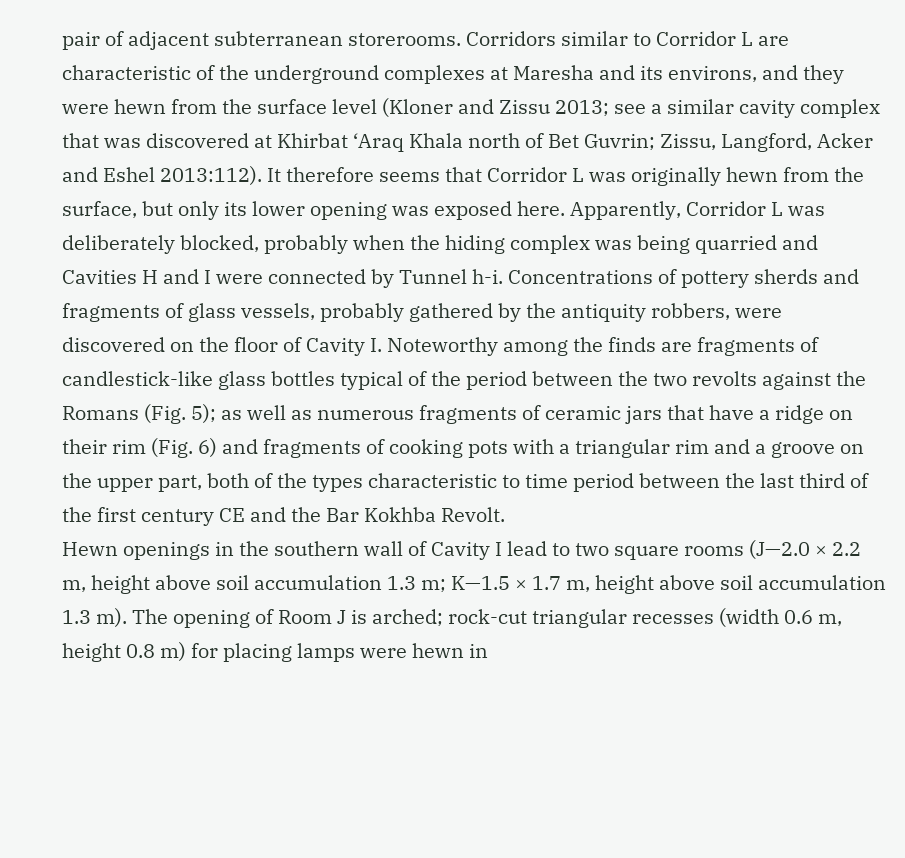pair of adjacent subterranean storerooms. Corridors similar to Corridor L are characteristic of the underground complexes at Maresha and its environs, and they were hewn from the surface level (Kloner and Zissu 2013; see a similar cavity complex that was discovered at Khirbat ‘Araq Khala north of Bet Guvrin; Zissu, Langford, Acker and Eshel 2013:112). It therefore seems that Corridor L was originally hewn from the surface, but only its lower opening was exposed here. Apparently, Corridor L was deliberately blocked, probably when the hiding complex was being quarried and Cavities H and I were connected by Tunnel h-i. Concentrations of pottery sherds and fragments of glass vessels, probably gathered by the antiquity robbers, were discovered on the floor of Cavity I. Noteworthy among the finds are fragments of candlestick-like glass bottles typical of the period between the two revolts against the Romans (Fig. 5); as well as numerous fragments of ceramic jars that have a ridge on their rim (Fig. 6) and fragments of cooking pots with a triangular rim and a groove on the upper part, both of the types characteristic to time period between the last third of the first century CE and the Bar Kokhba Revolt.
Hewn openings in the southern wall of Cavity I lead to two square rooms (J—2.0 × 2.2 m, height above soil accumulation 1.3 m; K—1.5 × 1.7 m, height above soil accumulation 1.3 m). The opening of Room J is arched; rock-cut triangular recesses (width 0.6 m, height 0.8 m) for placing lamps were hewn in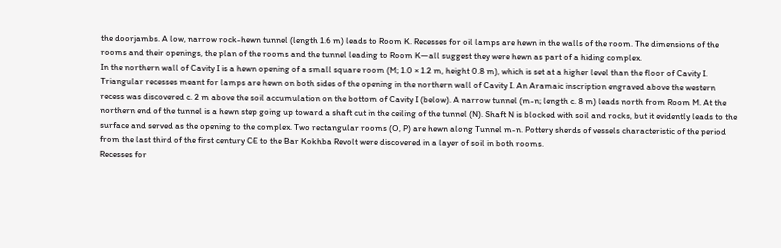the doorjambs. A low, narrow rock-hewn tunnel (length 1.6 m) leads to Room K. Recesses for oil lamps are hewn in the walls of the room. The dimensions of the rooms and their openings, the plan of the rooms and the tunnel leading to Room K—all suggest they were hewn as part of a hiding complex.
In the northern wall of Cavity I is a hewn opening of a small square room (M; 1.0 × 1.2 m, height 0.8 m), which is set at a higher level than the floor of Cavity I. Triangular recesses meant for lamps are hewn on both sides of the opening in the northern wall of Cavity I. An Aramaic inscription engraved above the western recess was discovered c. 2 m above the soil accumulation on the bottom of Cavity I (below). A narrow tunnel (m-n; length c. 8 m) leads north from Room M. At the northern end of the tunnel is a hewn step going up toward a shaft cut in the ceiling of the tunnel (N). Shaft N is blocked with soil and rocks, but it evidently leads to the surface and served as the opening to the complex. Two rectangular rooms (O, P) are hewn along Tunnel m-n. Pottery sherds of vessels characteristic of the period from the last third of the first century CE to the Bar Kokhba Revolt were discovered in a layer of soil in both rooms.
Recesses for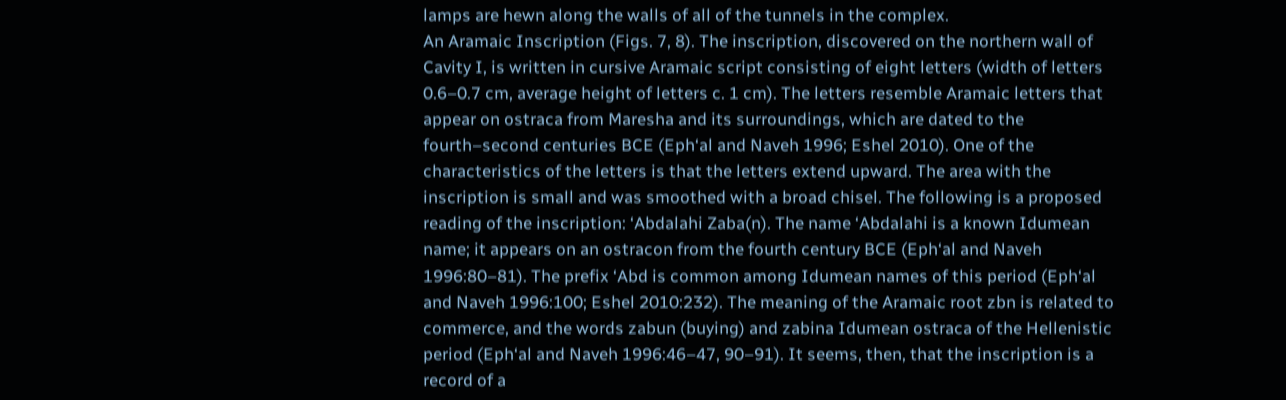lamps are hewn along the walls of all of the tunnels in the complex.
An Aramaic Inscription (Figs. 7, 8). The inscription, discovered on the northern wall of Cavity I, is written in cursive Aramaic script consisting of eight letters (width of letters 0.6–0.7 cm, average height of letters c. 1 cm). The letters resemble Aramaic letters that appear on ostraca from Maresha and its surroundings, which are dated to the fourth–second centuries BCE (Eph‘al and Naveh 1996; Eshel 2010). One of the characteristics of the letters is that the letters extend upward. The area with the inscription is small and was smoothed with a broad chisel. The following is a proposed reading of the inscription: ‘Abdalahi Zaba(n). The name ‘Abdalahi is a known Idumean name; it appears on an ostracon from the fourth century BCE (Eph‘al and Naveh 1996:80–81). The prefix ‘Abd is common among Idumean names of this period (Eph‘al and Naveh 1996:100; Eshel 2010:232). The meaning of the Aramaic root zbn is related to commerce, and the words zabun (buying) and zabina Idumean ostraca of the Hellenistic period (Eph‘al and Naveh 1996:46–47, 90–91). It seems, then, that the inscription is a record of a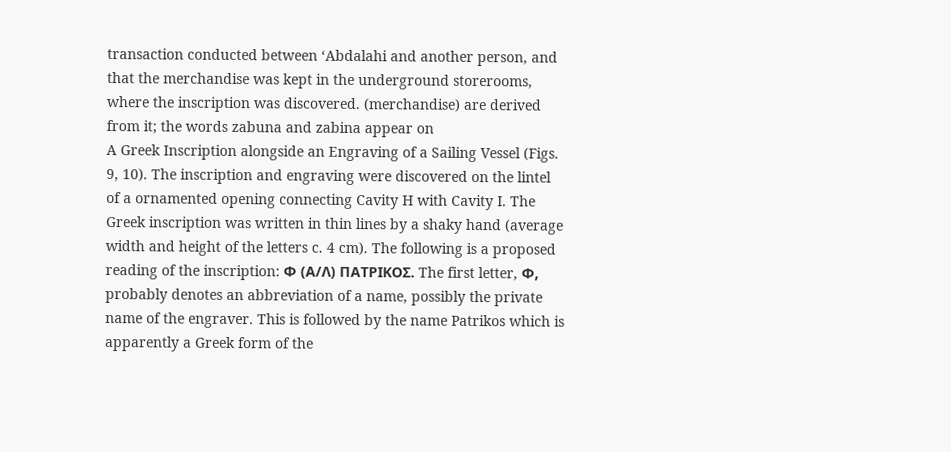transaction conducted between ‘Abdalahi and another person, and that the merchandise was kept in the underground storerooms, where the inscription was discovered. (merchandise) are derived from it; the words zabuna and zabina appear on
A Greek Inscription alongside an Engraving of a Sailing Vessel (Figs. 9, 10). The inscription and engraving were discovered on the lintel of a ornamented opening connecting Cavity H with Cavity I. The Greek inscription was written in thin lines by a shaky hand (average width and height of the letters c. 4 cm). The following is a proposed reading of the inscription: Φ (Α/Λ) ΠΑTΡΙΚΟΣ. The first letter, Φ, probably denotes an abbreviation of a name, possibly the private name of the engraver. This is followed by the name Patrikos which is apparently a Greek form of the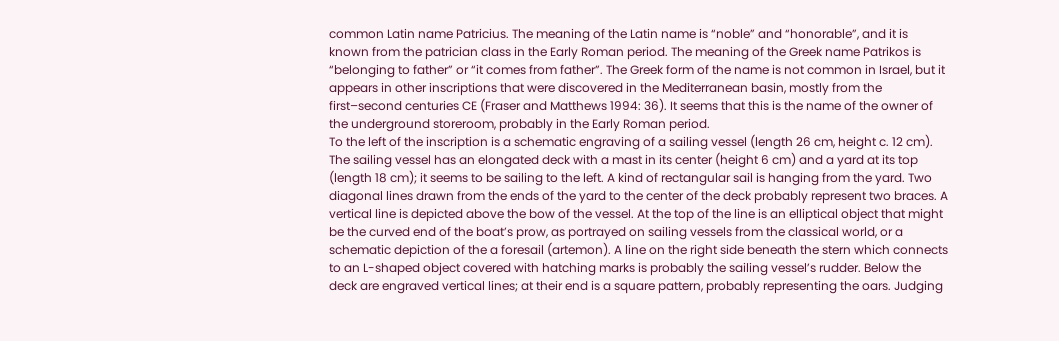common Latin name Patricius. The meaning of the Latin name is “noble” and “honorable”, and it is known from the patrician class in the Early Roman period. The meaning of the Greek name Patrikos is “belonging to father” or “it comes from father”. The Greek form of the name is not common in Israel, but it appears in other inscriptions that were discovered in the Mediterranean basin, mostly from the first–second centuries CE (Fraser and Matthews 1994: 36). It seems that this is the name of the owner of the underground storeroom, probably in the Early Roman period.
To the left of the inscription is a schematic engraving of a sailing vessel (length 26 cm, height c. 12 cm). The sailing vessel has an elongated deck with a mast in its center (height 6 cm) and a yard at its top (length 18 cm); it seems to be sailing to the left. A kind of rectangular sail is hanging from the yard. Two diagonal lines drawn from the ends of the yard to the center of the deck probably represent two braces. A vertical line is depicted above the bow of the vessel. At the top of the line is an elliptical object that might be the curved end of the boat’s prow, as portrayed on sailing vessels from the classical world, or a schematic depiction of the a foresail (artemon). A line on the right side beneath the stern which connects to an L-shaped object covered with hatching marks is probably the sailing vessel’s rudder. Below the deck are engraved vertical lines; at their end is a square pattern, probably representing the oars. Judging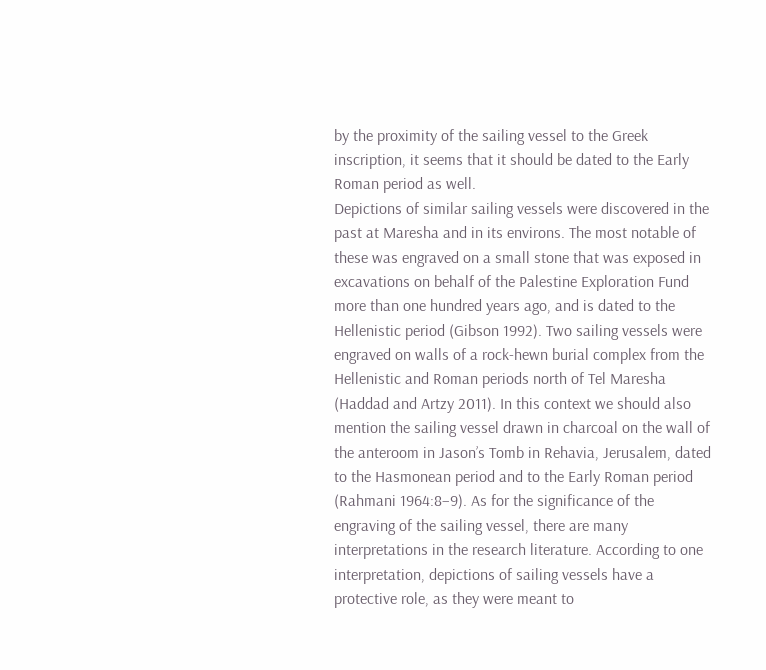by the proximity of the sailing vessel to the Greek inscription, it seems that it should be dated to the Early Roman period as well.
Depictions of similar sailing vessels were discovered in the past at Maresha and in its environs. The most notable of these was engraved on a small stone that was exposed in excavations on behalf of the Palestine Exploration Fund more than one hundred years ago, and is dated to the Hellenistic period (Gibson 1992). Two sailing vessels were engraved on walls of a rock-hewn burial complex from the Hellenistic and Roman periods north of Tel Maresha (Haddad and Artzy 2011). In this context we should also mention the sailing vessel drawn in charcoal on the wall of the anteroom in Jason’s Tomb in Rehavia, Jerusalem, dated to the Hasmonean period and to the Early Roman period (Rahmani 1964:8–9). As for the significance of the engraving of the sailing vessel, there are many interpretations in the research literature. According to one interpretation, depictions of sailing vessels have a protective role, as they were meant to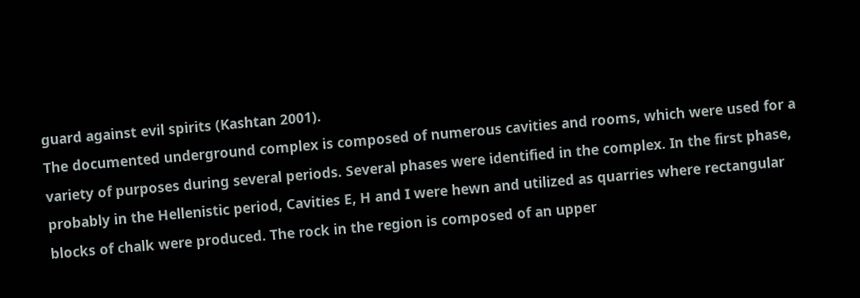guard against evil spirits (Kashtan 2001).
The documented underground complex is composed of numerous cavities and rooms, which were used for a variety of purposes during several periods. Several phases were identified in the complex. In the first phase, probably in the Hellenistic period, Cavities E, H and I were hewn and utilized as quarries where rectangular blocks of chalk were produced. The rock in the region is composed of an upper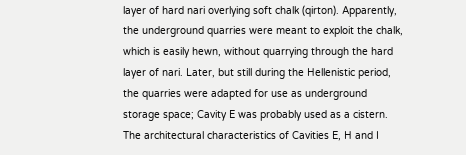layer of hard nari overlying soft chalk (qirton). Apparently, the underground quarries were meant to exploit the chalk, which is easily hewn, without quarrying through the hard layer of nari. Later, but still during the Hellenistic period, the quarries were adapted for use as underground storage space; Cavity E was probably used as a cistern. The architectural characteristics of Cavities E, H and I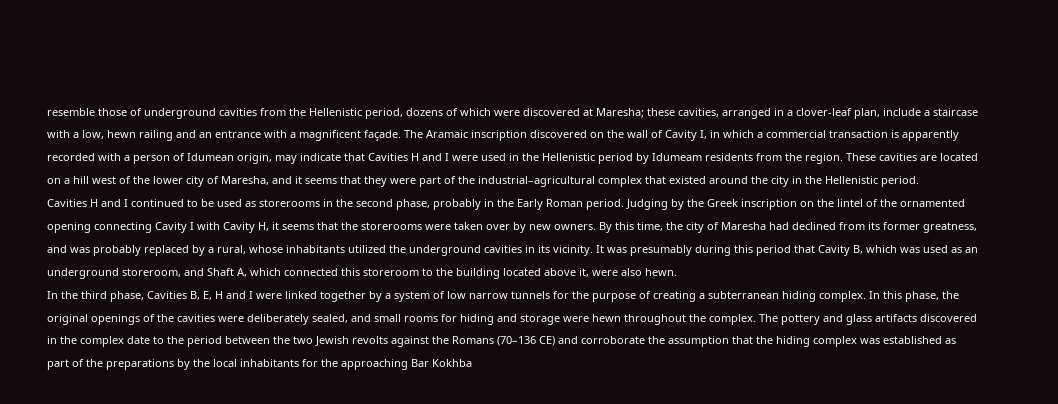resemble those of underground cavities from the Hellenistic period, dozens of which were discovered at Maresha; these cavities, arranged in a clover-leaf plan, include a staircase with a low, hewn railing and an entrance with a magnificent façade. The Aramaic inscription discovered on the wall of Cavity I, in which a commercial transaction is apparently recorded with a person of Idumean origin, may indicate that Cavities H and I were used in the Hellenistic period by Idumeam residents from the region. These cavities are located on a hill west of the lower city of Maresha, and it seems that they were part of the industrial–agricultural complex that existed around the city in the Hellenistic period.
Cavities H and I continued to be used as storerooms in the second phase, probably in the Early Roman period. Judging by the Greek inscription on the lintel of the ornamented opening connecting Cavity I with Cavity H, it seems that the storerooms were taken over by new owners. By this time, the city of Maresha had declined from its former greatness, and was probably replaced by a rural, whose inhabitants utilized the underground cavities in its vicinity. It was presumably during this period that Cavity B, which was used as an underground storeroom, and Shaft A, which connected this storeroom to the building located above it, were also hewn.
In the third phase, Cavities B, E, H and I were linked together by a system of low narrow tunnels for the purpose of creating a subterranean hiding complex. In this phase, the original openings of the cavities were deliberately sealed, and small rooms for hiding and storage were hewn throughout the complex. The pottery and glass artifacts discovered in the complex date to the period between the two Jewish revolts against the Romans (70–136 CE) and corroborate the assumption that the hiding complex was established as part of the preparations by the local inhabitants for the approaching Bar Kokhba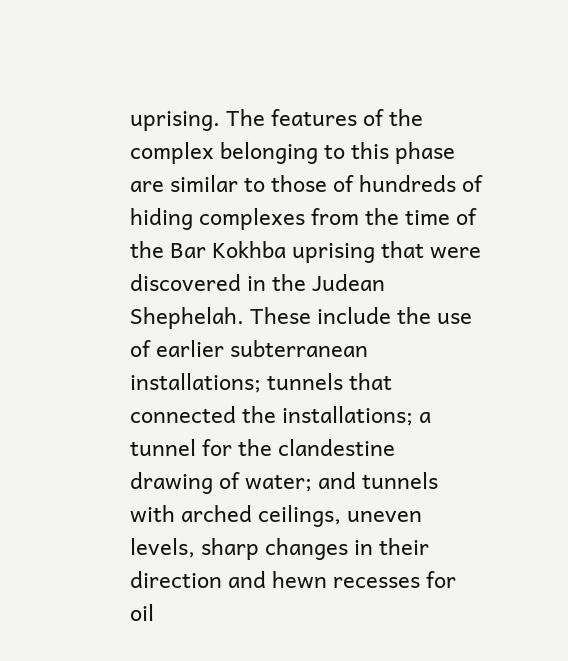uprising. The features of the complex belonging to this phase are similar to those of hundreds of hiding complexes from the time of the Bar Kokhba uprising that were discovered in the Judean Shephelah. These include the use of earlier subterranean installations; tunnels that connected the installations; a tunnel for the clandestine drawing of water; and tunnels with arched ceilings, uneven levels, sharp changes in their direction and hewn recesses for oil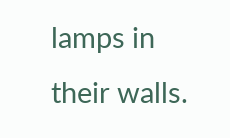lamps in their walls.